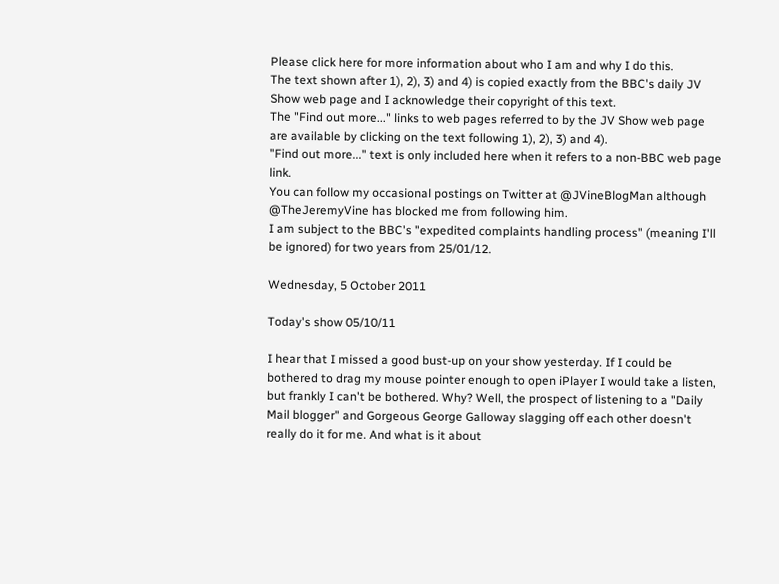Please click here for more information about who I am and why I do this.
The text shown after 1), 2), 3) and 4) is copied exactly from the BBC's daily JV Show web page and I acknowledge their copyright of this text.
The "Find out more..." links to web pages referred to by the JV Show web page are available by clicking on the text following 1), 2), 3) and 4).
"Find out more..." text is only included here when it refers to a non-BBC web page link.
You can follow my occasional postings on Twitter at @JVineBlogMan although @TheJeremyVine has blocked me from following him.
I am subject to the BBC's "expedited complaints handling process" (meaning I'll be ignored) for two years from 25/01/12.

Wednesday, 5 October 2011

Today's show 05/10/11

I hear that I missed a good bust-up on your show yesterday. If I could be bothered to drag my mouse pointer enough to open iPlayer I would take a listen, but frankly I can't be bothered. Why? Well, the prospect of listening to a "Daily Mail blogger" and Gorgeous George Galloway slagging off each other doesn't really do it for me. And what is it about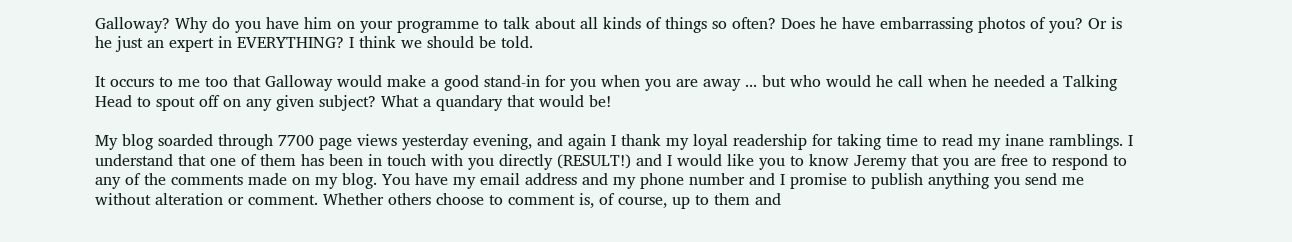Galloway? Why do you have him on your programme to talk about all kinds of things so often? Does he have embarrassing photos of you? Or is he just an expert in EVERYTHING? I think we should be told.

It occurs to me too that Galloway would make a good stand-in for you when you are away ... but who would he call when he needed a Talking Head to spout off on any given subject? What a quandary that would be!

My blog soarded through 7700 page views yesterday evening, and again I thank my loyal readership for taking time to read my inane ramblings. I understand that one of them has been in touch with you directly (RESULT!) and I would like you to know Jeremy that you are free to respond to any of the comments made on my blog. You have my email address and my phone number and I promise to publish anything you send me without alteration or comment. Whether others choose to comment is, of course, up to them and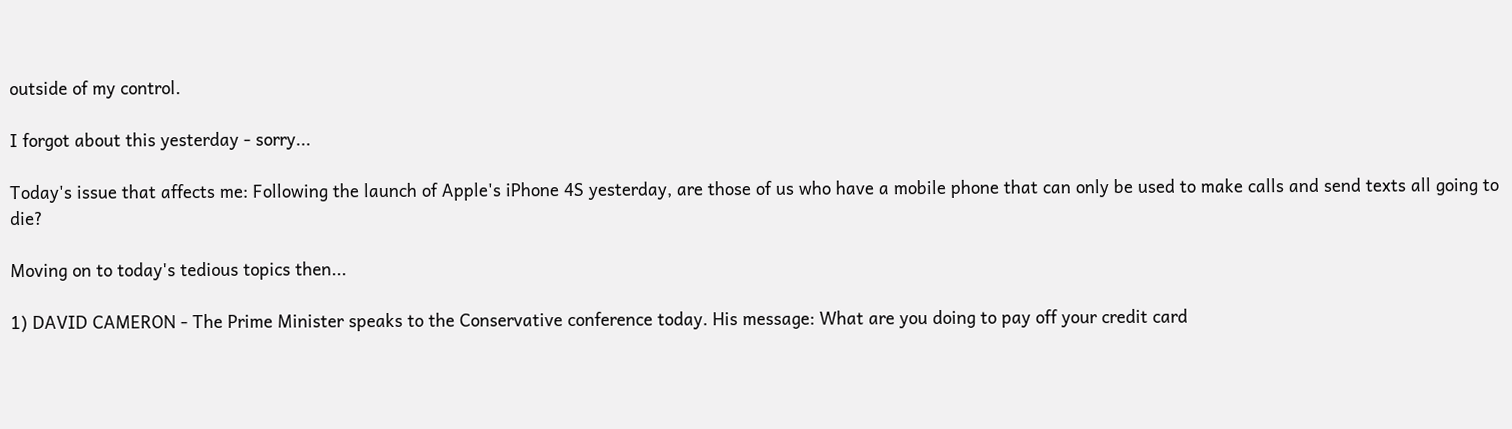outside of my control.

I forgot about this yesterday - sorry...

Today's issue that affects me: Following the launch of Apple's iPhone 4S yesterday, are those of us who have a mobile phone that can only be used to make calls and send texts all going to die?

Moving on to today's tedious topics then...

1) DAVID CAMERON - The Prime Minister speaks to the Conservative conference today. His message: What are you doing to pay off your credit card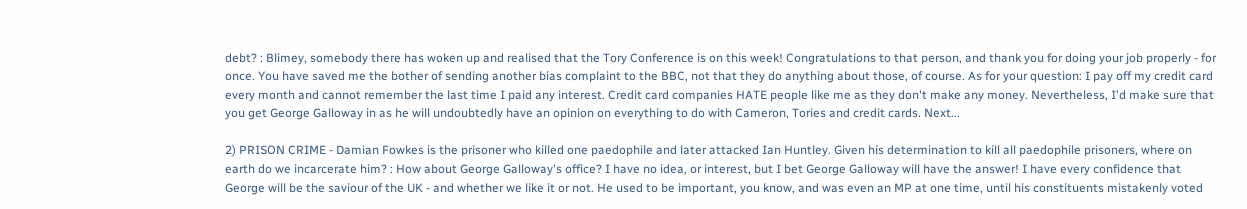debt? : Blimey, somebody there has woken up and realised that the Tory Conference is on this week! Congratulations to that person, and thank you for doing your job properly - for once. You have saved me the bother of sending another bias complaint to the BBC, not that they do anything about those, of course. As for your question: I pay off my credit card every month and cannot remember the last time I paid any interest. Credit card companies HATE people like me as they don't make any money. Nevertheless, I'd make sure that you get George Galloway in as he will undoubtedly have an opinion on everything to do with Cameron, Tories and credit cards. Next...

2) PRISON CRIME - Damian Fowkes is the prisoner who killed one paedophile and later attacked Ian Huntley. Given his determination to kill all paedophile prisoners, where on earth do we incarcerate him? : How about George Galloway's office? I have no idea, or interest, but I bet George Galloway will have the answer! I have every confidence that George will be the saviour of the UK - and whether we like it or not. He used to be important, you know, and was even an MP at one time, until his constituents mistakenly voted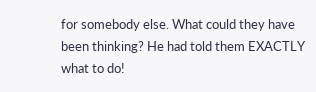for somebody else. What could they have been thinking? He had told them EXACTLY what to do!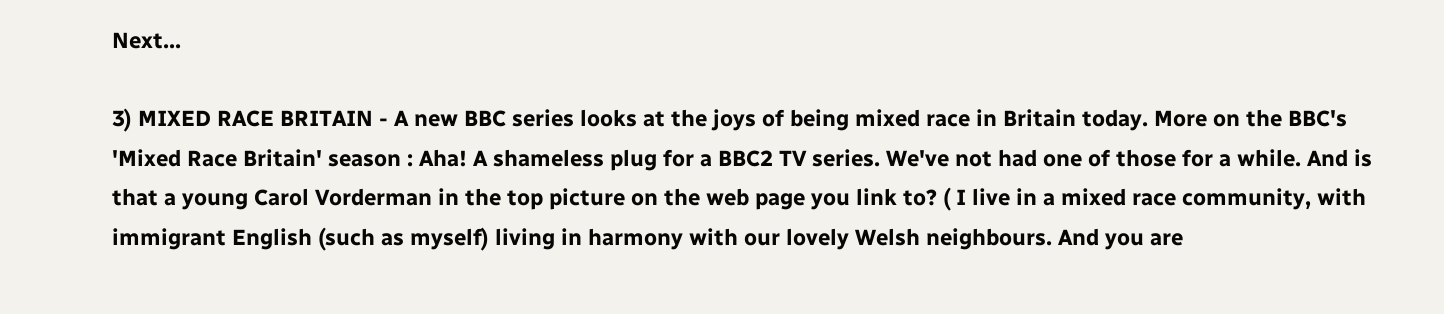Next...

3) MIXED RACE BRITAIN - A new BBC series looks at the joys of being mixed race in Britain today. More on the BBC's 'Mixed Race Britain' season : Aha! A shameless plug for a BBC2 TV series. We've not had one of those for a while. And is that a young Carol Vorderman in the top picture on the web page you link to? ( I live in a mixed race community, with immigrant English (such as myself) living in harmony with our lovely Welsh neighbours. And you are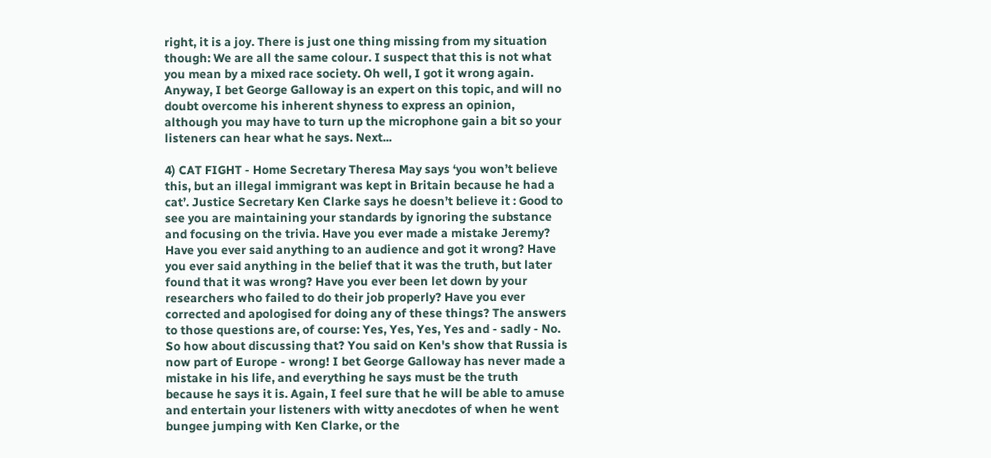right, it is a joy. There is just one thing missing from my situation though: We are all the same colour. I suspect that this is not what you mean by a mixed race society. Oh well, I got it wrong again. Anyway, I bet George Galloway is an expert on this topic, and will no doubt overcome his inherent shyness to express an opinion, although you may have to turn up the microphone gain a bit so your listeners can hear what he says. Next...

4) CAT FIGHT - Home Secretary Theresa May says ‘you won’t believe this, but an illegal immigrant was kept in Britain because he had a cat’. Justice Secretary Ken Clarke says he doesn’t believe it : Good to see you are maintaining your standards by ignoring the substance and focusing on the trivia. Have you ever made a mistake Jeremy? Have you ever said anything to an audience and got it wrong? Have you ever said anything in the belief that it was the truth, but later found that it was wrong? Have you ever been let down by your researchers who failed to do their job properly? Have you ever corrected and apologised for doing any of these things? The answers to those questions are, of course: Yes, Yes, Yes, Yes and - sadly - No. So how about discussing that? You said on Ken's show that Russia is now part of Europe - wrong! I bet George Galloway has never made a mistake in his life, and everything he says must be the truth because he says it is. Again, I feel sure that he will be able to amuse and entertain your listeners with witty anecdotes of when he went bungee jumping with Ken Clarke, or the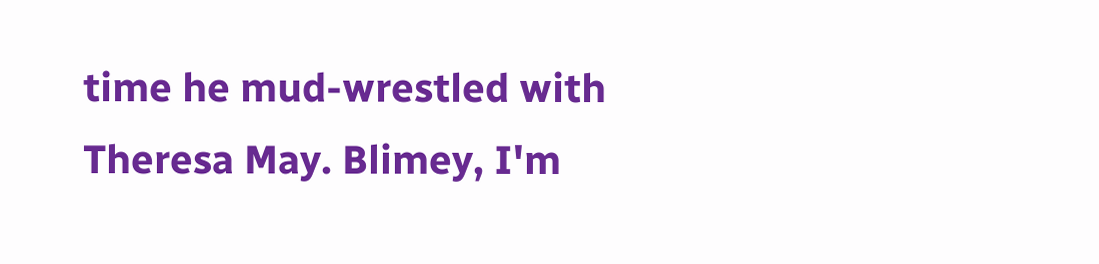time he mud-wrestled with Theresa May. Blimey, I'm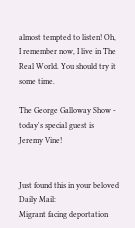almost tempted to listen! Oh, I remember now, I live in The Real World. You should try it some time.

The George Galloway Show - today's special guest is Jeremy Vine!


Just found this in your beloved Daily Mail:
Migrant facing deportation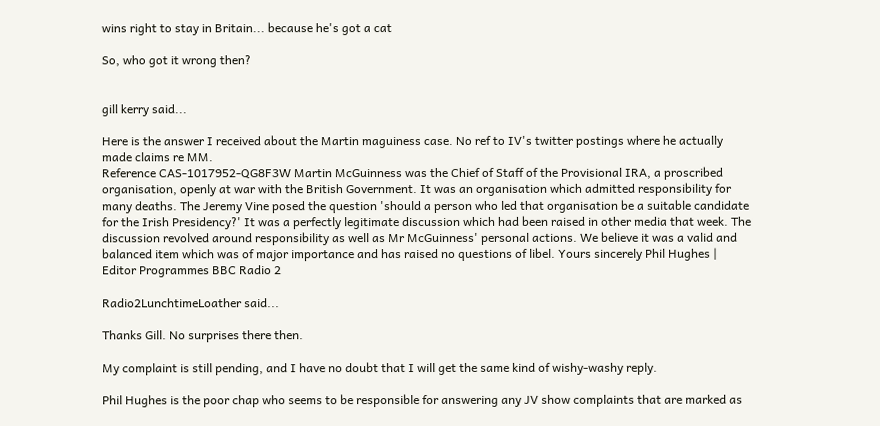wins right to stay in Britain... because he's got a cat

So, who got it wrong then?


gill kerry said...

Here is the answer I received about the Martin maguiness case. No ref to IV's twitter postings where he actually made claims re MM.
Reference CAS-1017952-QG8F3W Martin McGuinness was the Chief of Staff of the Provisional IRA, a proscribed organisation, openly at war with the British Government. It was an organisation which admitted responsibility for many deaths. The Jeremy Vine posed the question 'should a person who led that organisation be a suitable candidate for the Irish Presidency?' It was a perfectly legitimate discussion which had been raised in other media that week. The discussion revolved around responsibility as well as Mr McGuinness' personal actions. We believe it was a valid and balanced item which was of major importance and has raised no questions of libel. Yours sincerely Phil Hughes | Editor Programmes BBC Radio 2

Radio2LunchtimeLoather said...

Thanks Gill. No surprises there then.

My complaint is still pending, and I have no doubt that I will get the same kind of wishy-washy reply.

Phil Hughes is the poor chap who seems to be responsible for answering any JV show complaints that are marked as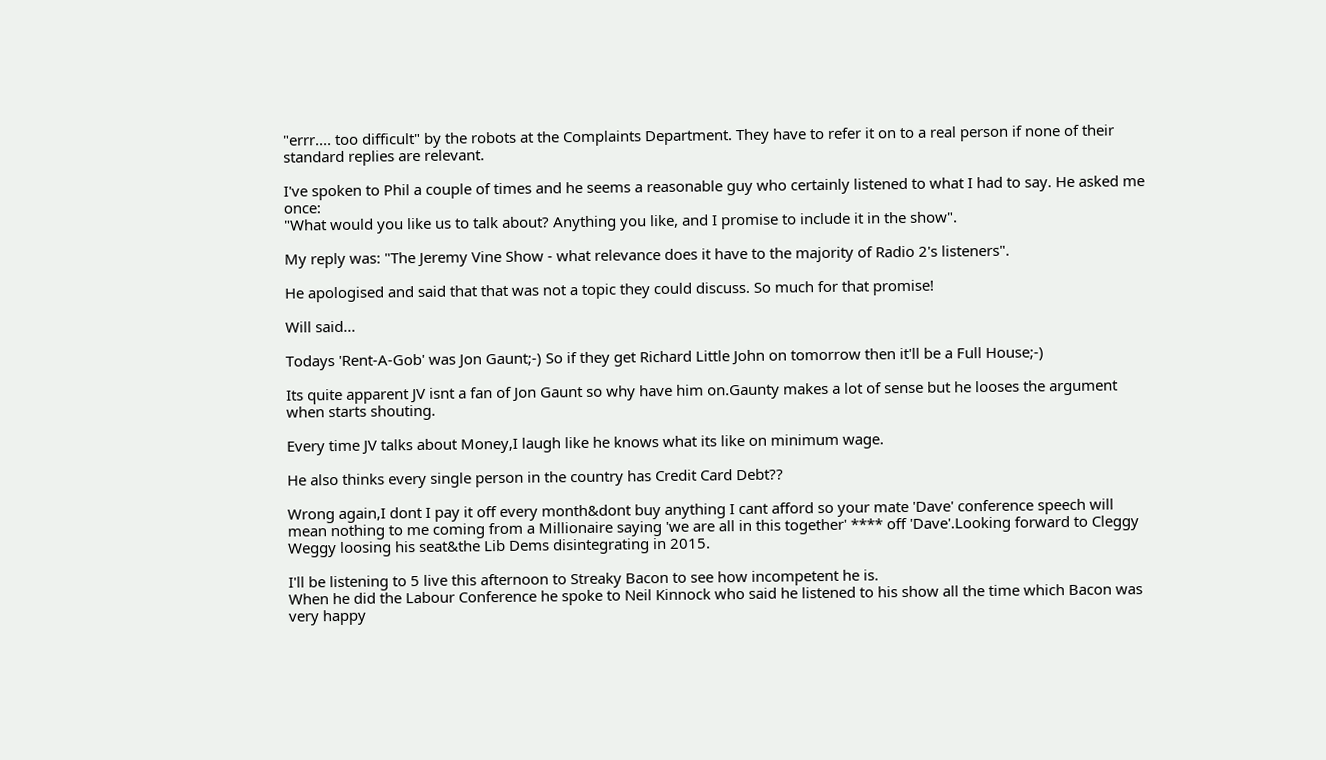"errr.... too difficult" by the robots at the Complaints Department. They have to refer it on to a real person if none of their standard replies are relevant.

I've spoken to Phil a couple of times and he seems a reasonable guy who certainly listened to what I had to say. He asked me once:
"What would you like us to talk about? Anything you like, and I promise to include it in the show".

My reply was: "The Jeremy Vine Show - what relevance does it have to the majority of Radio 2's listeners".

He apologised and said that that was not a topic they could discuss. So much for that promise!

Will said...

Todays 'Rent-A-Gob' was Jon Gaunt;-) So if they get Richard Little John on tomorrow then it'll be a Full House;-)

Its quite apparent JV isnt a fan of Jon Gaunt so why have him on.Gaunty makes a lot of sense but he looses the argument when starts shouting.

Every time JV talks about Money,I laugh like he knows what its like on minimum wage.

He also thinks every single person in the country has Credit Card Debt??

Wrong again,I dont I pay it off every month&dont buy anything I cant afford so your mate 'Dave' conference speech will mean nothing to me coming from a Millionaire saying 'we are all in this together' **** off 'Dave'.Looking forward to Cleggy Weggy loosing his seat&the Lib Dems disintegrating in 2015.

I'll be listening to 5 live this afternoon to Streaky Bacon to see how incompetent he is.
When he did the Labour Conference he spoke to Neil Kinnock who said he listened to his show all the time which Bacon was very happy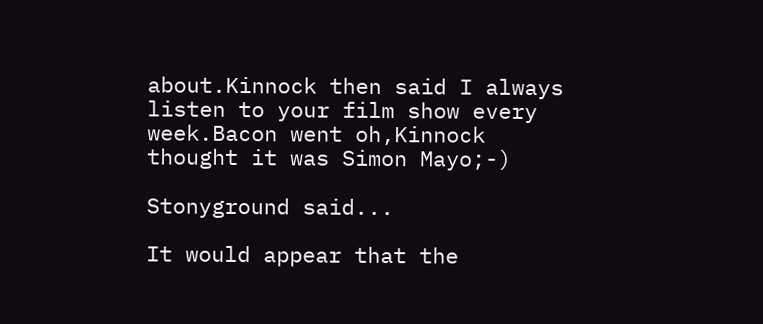about.Kinnock then said I always listen to your film show every week.Bacon went oh,Kinnock thought it was Simon Mayo;-)

Stonyground said...

It would appear that the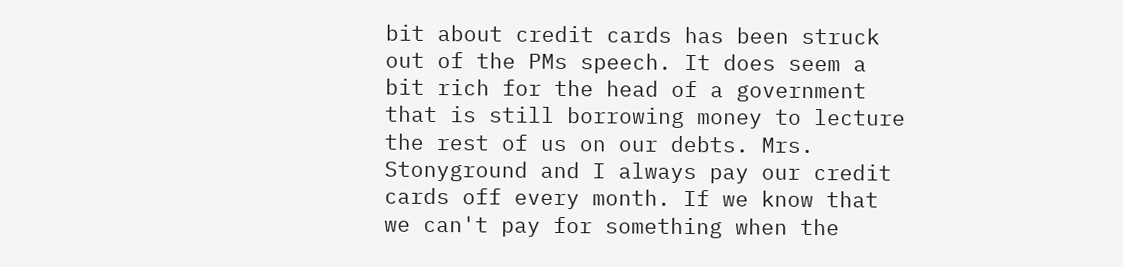bit about credit cards has been struck out of the PMs speech. It does seem a bit rich for the head of a government that is still borrowing money to lecture the rest of us on our debts. Mrs. Stonyground and I always pay our credit cards off every month. If we know that we can't pay for something when the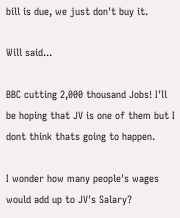bill is due, we just don't buy it.

Will said...

BBC cutting 2,000 thousand Jobs! I'll be hoping that JV is one of them but I dont think thats going to happen.

I wonder how many people's wages would add up to JV's Salary?